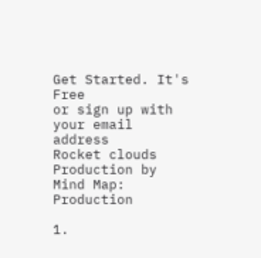Get Started. It's Free
or sign up with your email address
Rocket clouds
Production by Mind Map: Production

1.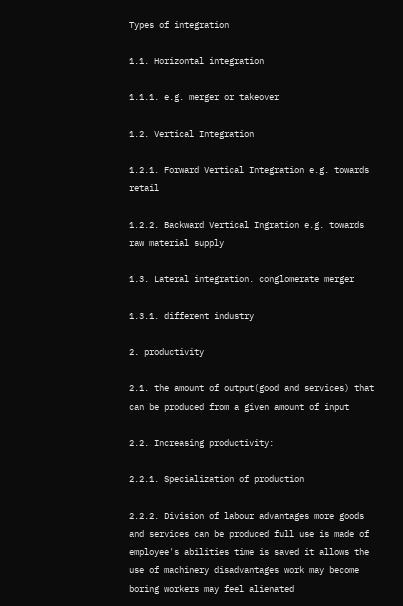Types of integration

1.1. Horizontal integration

1.1.1. e.g. merger or takeover

1.2. Vertical Integration

1.2.1. Forward Vertical Integration e.g. towards retail

1.2.2. Backward Vertical Ingration e.g. towards raw material supply

1.3. Lateral integration. conglomerate merger

1.3.1. different industry

2. productivity

2.1. the amount of output(good and services) that can be produced from a given amount of input

2.2. Increasing productivity:

2.2.1. Specialization of production

2.2.2. Division of labour advantages more goods and services can be produced full use is made of employee's abilities time is saved it allows the use of machinery disadvantages work may become boring workers may feel alienated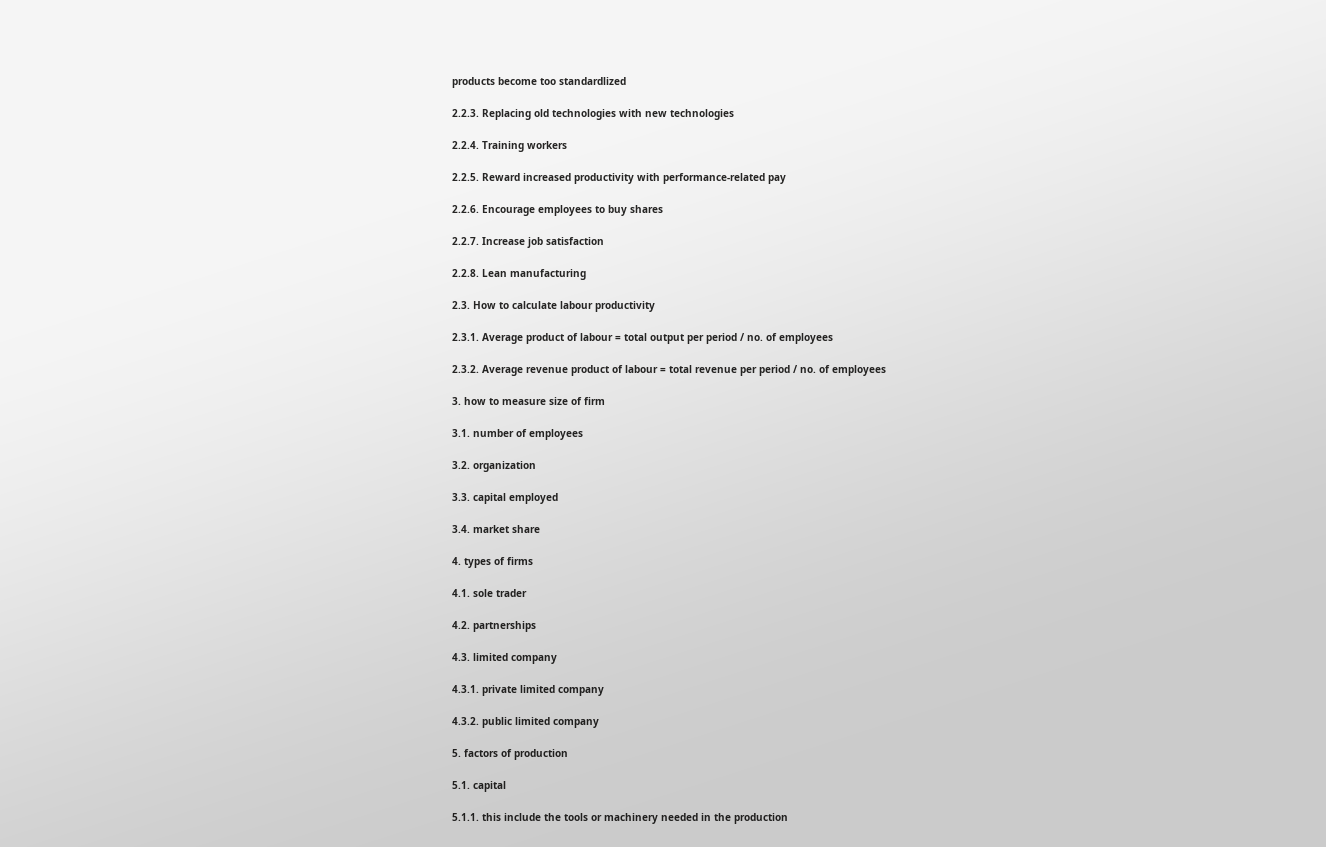products become too standardlized

2.2.3. Replacing old technologies with new technologies

2.2.4. Training workers

2.2.5. Reward increased productivity with performance-related pay

2.2.6. Encourage employees to buy shares

2.2.7. Increase job satisfaction

2.2.8. Lean manufacturing

2.3. How to calculate labour productivity

2.3.1. Average product of labour = total output per period / no. of employees

2.3.2. Average revenue product of labour = total revenue per period / no. of employees

3. how to measure size of firm

3.1. number of employees

3.2. organization

3.3. capital employed

3.4. market share

4. types of firms

4.1. sole trader

4.2. partnerships

4.3. limited company

4.3.1. private limited company

4.3.2. public limited company

5. factors of production

5.1. capital

5.1.1. this include the tools or machinery needed in the production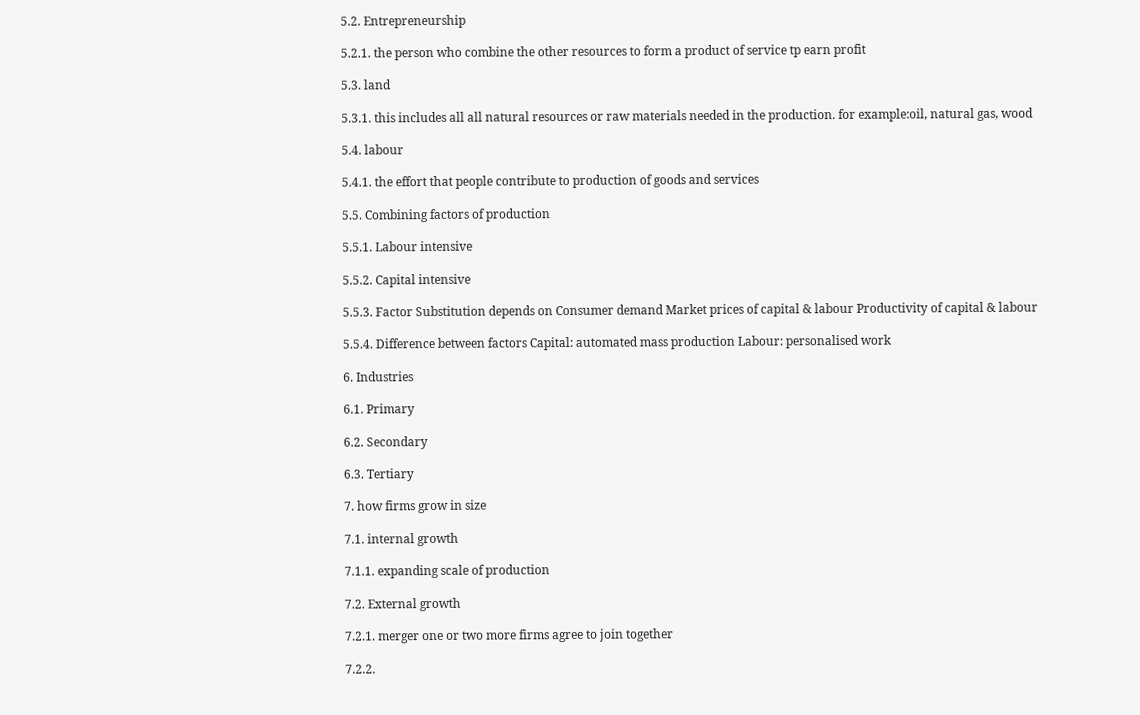5.2. Entrepreneurship

5.2.1. the person who combine the other resources to form a product of service tp earn profit

5.3. land

5.3.1. this includes all all natural resources or raw materials needed in the production. for example:oil, natural gas, wood

5.4. labour

5.4.1. the effort that people contribute to production of goods and services

5.5. Combining factors of production

5.5.1. Labour intensive

5.5.2. Capital intensive

5.5.3. Factor Substitution depends on Consumer demand Market prices of capital & labour Productivity of capital & labour

5.5.4. Difference between factors Capital: automated mass production Labour: personalised work

6. Industries

6.1. Primary

6.2. Secondary

6.3. Tertiary

7. how firms grow in size

7.1. internal growth

7.1.1. expanding scale of production

7.2. External growth

7.2.1. merger one or two more firms agree to join together

7.2.2.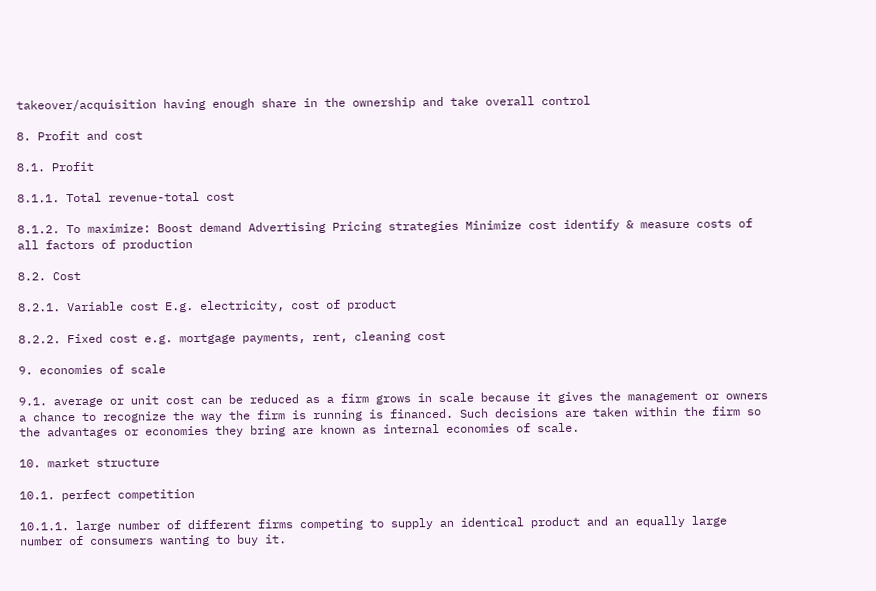takeover/acquisition having enough share in the ownership and take overall control

8. Profit and cost

8.1. Profit

8.1.1. Total revenue-total cost

8.1.2. To maximize: Boost demand Advertising Pricing strategies Minimize cost identify & measure costs of all factors of production

8.2. Cost

8.2.1. Variable cost E.g. electricity, cost of product

8.2.2. Fixed cost e.g. mortgage payments, rent, cleaning cost

9. economies of scale

9.1. average or unit cost can be reduced as a firm grows in scale because it gives the management or owners a chance to recognize the way the firm is running is financed. Such decisions are taken within the firm so the advantages or economies they bring are known as internal economies of scale.

10. market structure

10.1. perfect competition

10.1.1. large number of different firms competing to supply an identical product and an equally large number of consumers wanting to buy it.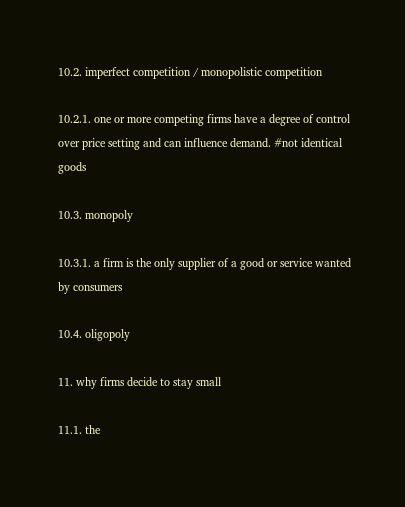10.2. imperfect competition / monopolistic competition

10.2.1. one or more competing firms have a degree of control over price setting and can influence demand. #not identical goods

10.3. monopoly

10.3.1. a firm is the only supplier of a good or service wanted by consumers

10.4. oligopoly

11. why firms decide to stay small

11.1. the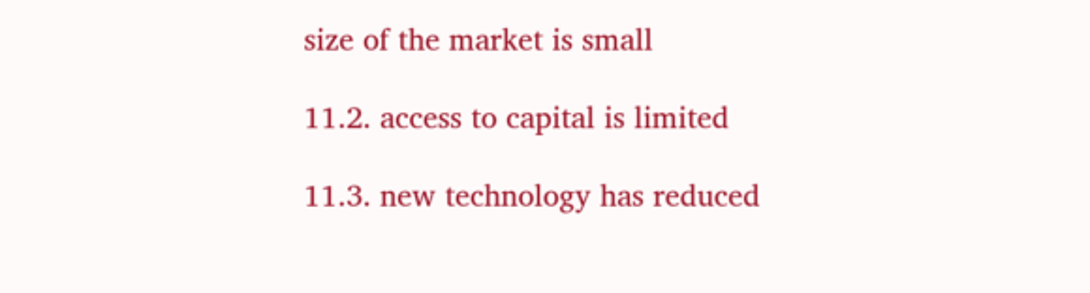size of the market is small

11.2. access to capital is limited

11.3. new technology has reduced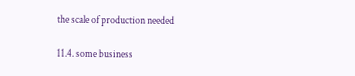the scale of production needed

11.4. some business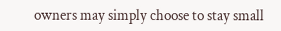owners may simply choose to stay small